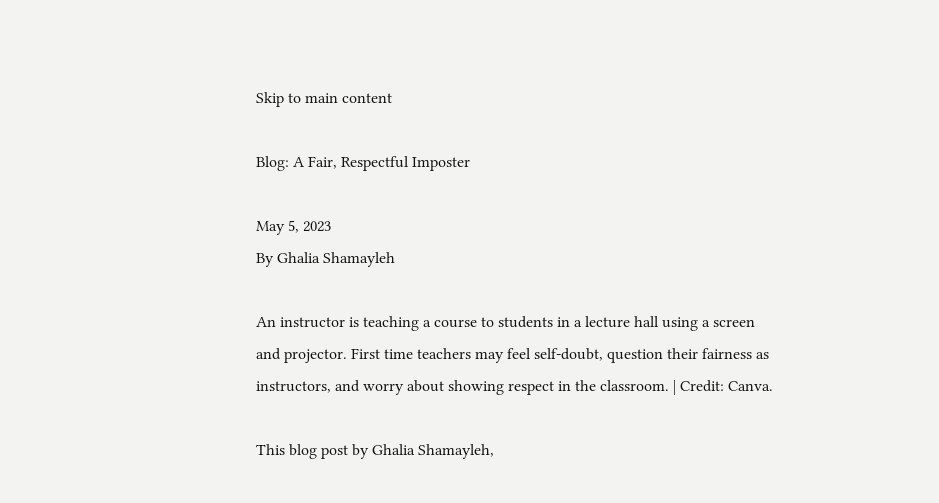Skip to main content

Blog: A Fair, Respectful Imposter

May 5, 2023
By Ghalia Shamayleh

An instructor is teaching a course to students in a lecture hall using a screen and projector. First time teachers may feel self-doubt, question their fairness as instructors, and worry about showing respect in the classroom. | Credit: Canva.

This blog post by Ghalia Shamayleh,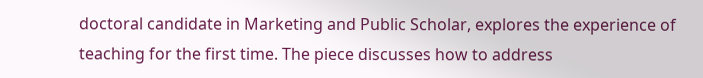doctoral candidate in Marketing and Public Scholar, explores the experience of teaching for the first time. The piece discusses how to address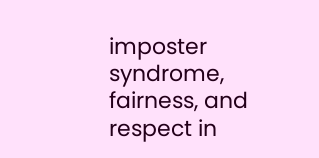imposter syndrome, fairness, and respect in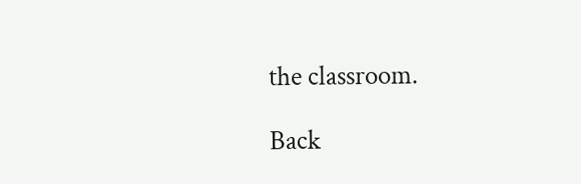the classroom.

Back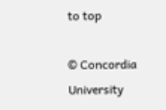to top

© Concordia University